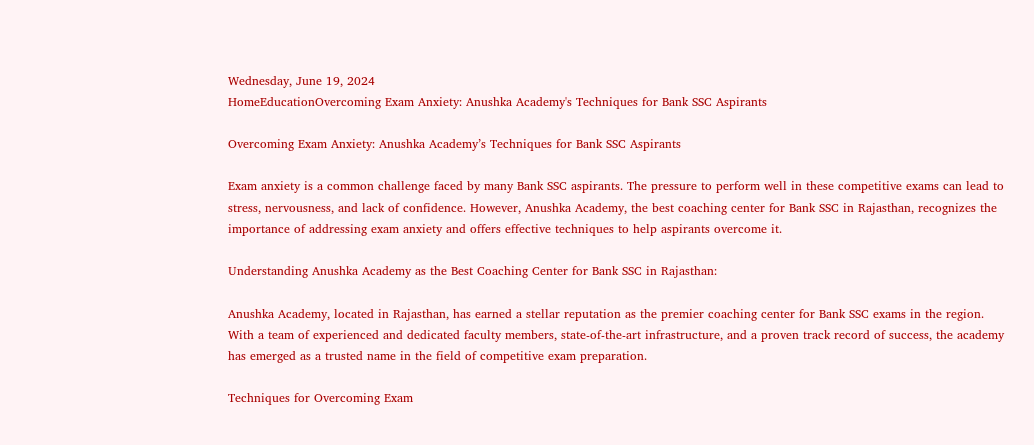Wednesday, June 19, 2024
HomeEducationOvercoming Exam Anxiety: Anushka Academy's Techniques for Bank SSC Aspirants

Overcoming Exam Anxiety: Anushka Academy’s Techniques for Bank SSC Aspirants

Exam anxiety is a common challenge faced by many Bank SSC aspirants. The pressure to perform well in these competitive exams can lead to stress, nervousness, and lack of confidence. However, Anushka Academy, the best coaching center for Bank SSC in Rajasthan, recognizes the importance of addressing exam anxiety and offers effective techniques to help aspirants overcome it.

Understanding Anushka Academy as the Best Coaching Center for Bank SSC in Rajasthan:

Anushka Academy, located in Rajasthan, has earned a stellar reputation as the premier coaching center for Bank SSC exams in the region. With a team of experienced and dedicated faculty members, state-of-the-art infrastructure, and a proven track record of success, the academy has emerged as a trusted name in the field of competitive exam preparation.

Techniques for Overcoming Exam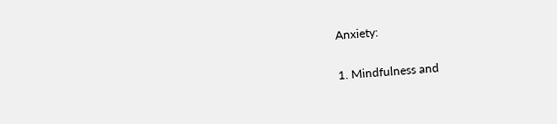Anxiety:

1. Mindfulness and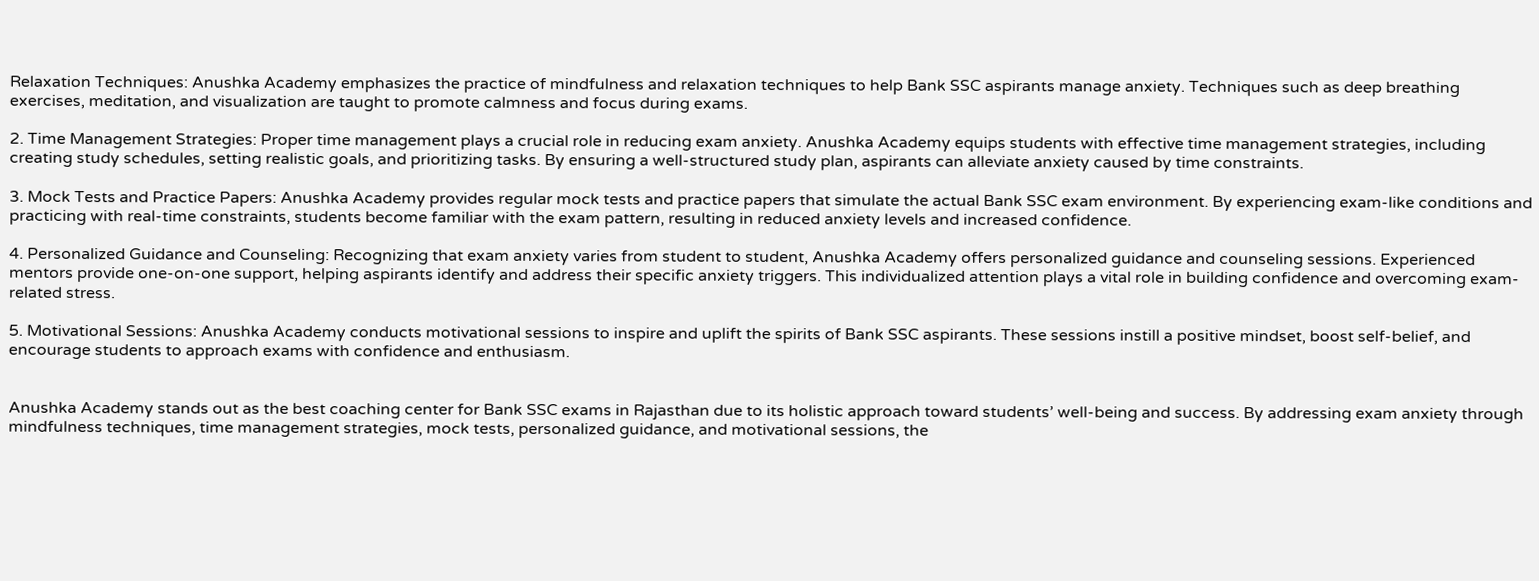Relaxation Techniques: Anushka Academy emphasizes the practice of mindfulness and relaxation techniques to help Bank SSC aspirants manage anxiety. Techniques such as deep breathing exercises, meditation, and visualization are taught to promote calmness and focus during exams.

2. Time Management Strategies: Proper time management plays a crucial role in reducing exam anxiety. Anushka Academy equips students with effective time management strategies, including creating study schedules, setting realistic goals, and prioritizing tasks. By ensuring a well-structured study plan, aspirants can alleviate anxiety caused by time constraints.

3. Mock Tests and Practice Papers: Anushka Academy provides regular mock tests and practice papers that simulate the actual Bank SSC exam environment. By experiencing exam-like conditions and practicing with real-time constraints, students become familiar with the exam pattern, resulting in reduced anxiety levels and increased confidence.

4. Personalized Guidance and Counseling: Recognizing that exam anxiety varies from student to student, Anushka Academy offers personalized guidance and counseling sessions. Experienced mentors provide one-on-one support, helping aspirants identify and address their specific anxiety triggers. This individualized attention plays a vital role in building confidence and overcoming exam-related stress.

5. Motivational Sessions: Anushka Academy conducts motivational sessions to inspire and uplift the spirits of Bank SSC aspirants. These sessions instill a positive mindset, boost self-belief, and encourage students to approach exams with confidence and enthusiasm.


Anushka Academy stands out as the best coaching center for Bank SSC exams in Rajasthan due to its holistic approach toward students’ well-being and success. By addressing exam anxiety through mindfulness techniques, time management strategies, mock tests, personalized guidance, and motivational sessions, the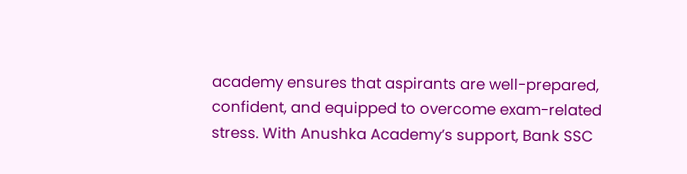academy ensures that aspirants are well-prepared, confident, and equipped to overcome exam-related stress. With Anushka Academy’s support, Bank SSC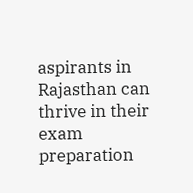aspirants in Rajasthan can thrive in their exam preparation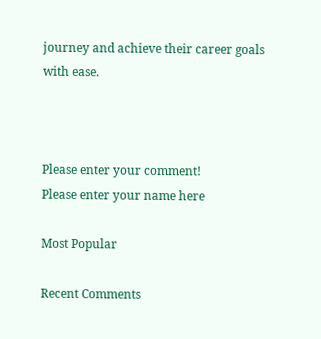journey and achieve their career goals with ease.



Please enter your comment!
Please enter your name here

Most Popular

Recent Comments